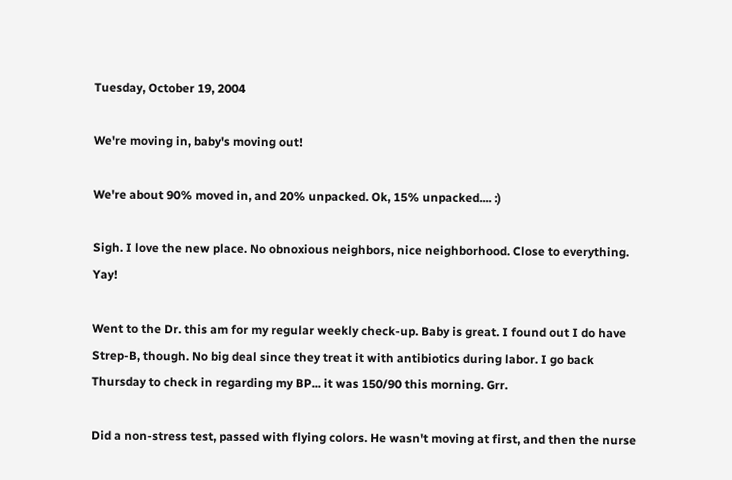Tuesday, October 19, 2004

We're moving in, baby's moving out!

We're about 90% moved in, and 20% unpacked. Ok, 15% unpacked.... :)

Sigh. I love the new place. No obnoxious neighbors, nice neighborhood. Close to everything. Yay!

Went to the Dr. this am for my regular weekly check-up. Baby is great. I found out I do have Strep-B, though. No big deal since they treat it with antibiotics during labor. I go back Thursday to check in regarding my BP... it was 150/90 this morning. Grr.

Did a non-stress test, passed with flying colors. He wasn't moving at first, and then the nurse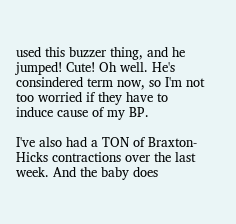used this buzzer thing, and he jumped! Cute! Oh well. He's consindered term now, so I'm not too worried if they have to induce cause of my BP.

I've also had a TON of Braxton-Hicks contractions over the last week. And the baby does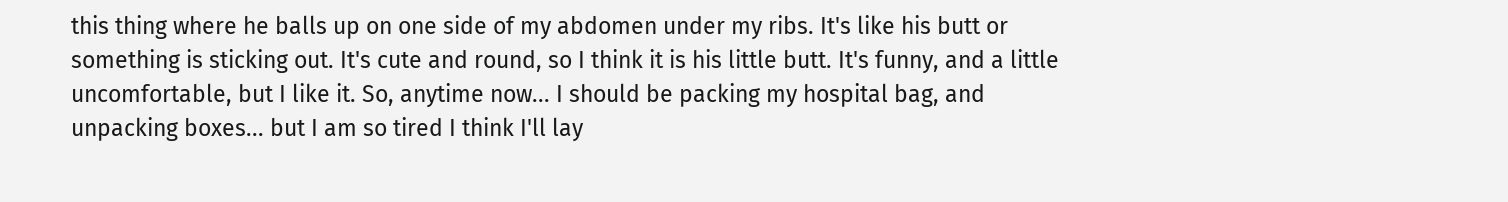this thing where he balls up on one side of my abdomen under my ribs. It's like his butt or something is sticking out. It's cute and round, so I think it is his little butt. It's funny, and a little uncomfortable, but I like it. So, anytime now... I should be packing my hospital bag, and unpacking boxes... but I am so tired I think I'll lay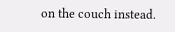on the couch instead.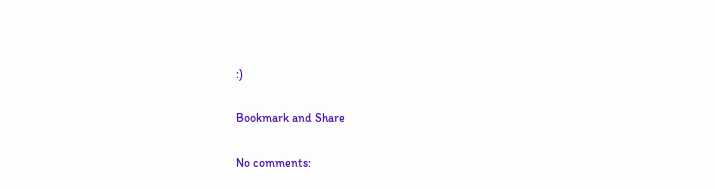:)

Bookmark and Share

No comments: